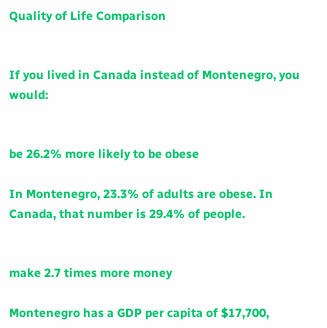Quality of Life Comparison


If you lived in Canada instead of Montenegro, you would:


be 26.2% more likely to be obese

In Montenegro, 23.3% of adults are obese. In Canada, that number is 29.4% of people.


make 2.7 times more money

Montenegro has a GDP per capita of $17,700,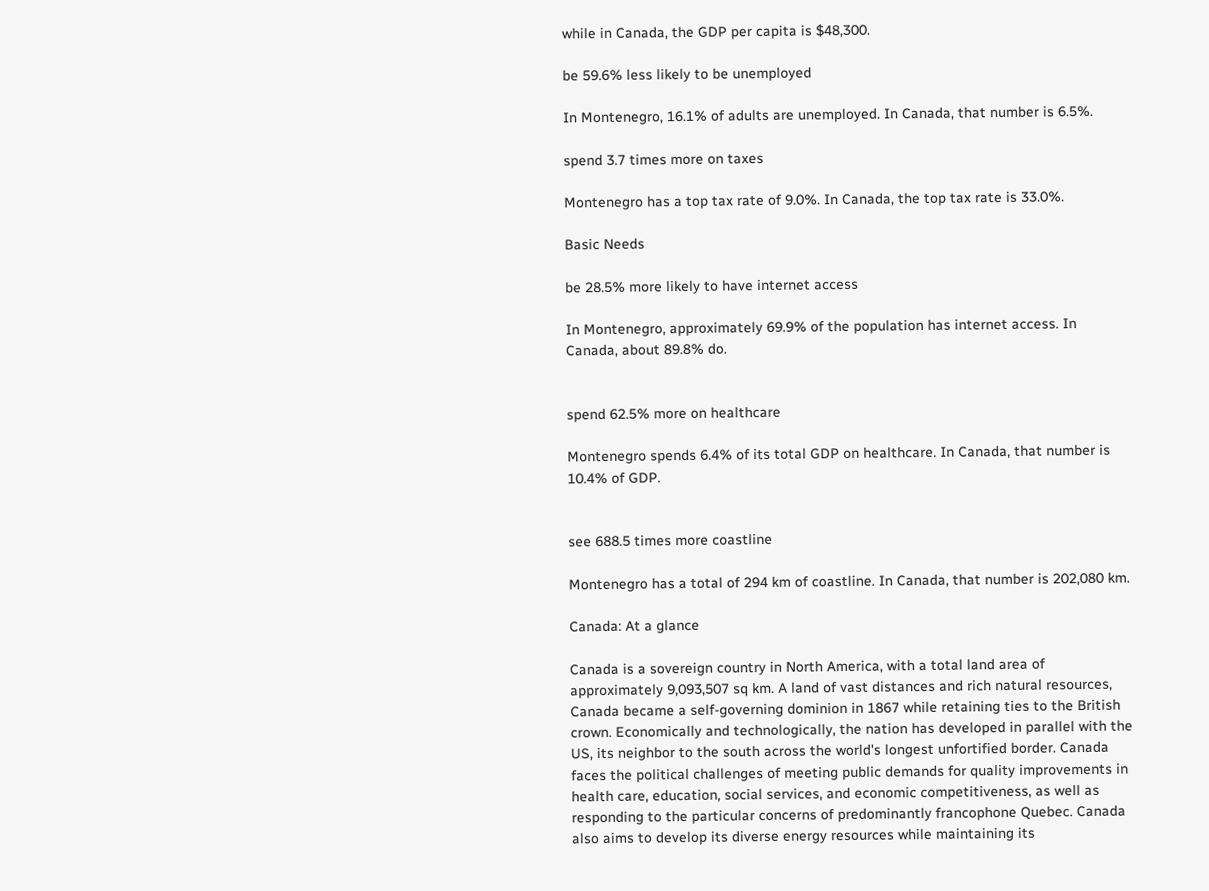while in Canada, the GDP per capita is $48,300.

be 59.6% less likely to be unemployed

In Montenegro, 16.1% of adults are unemployed. In Canada, that number is 6.5%.

spend 3.7 times more on taxes

Montenegro has a top tax rate of 9.0%. In Canada, the top tax rate is 33.0%.

Basic Needs

be 28.5% more likely to have internet access

In Montenegro, approximately 69.9% of the population has internet access. In Canada, about 89.8% do.


spend 62.5% more on healthcare

Montenegro spends 6.4% of its total GDP on healthcare. In Canada, that number is 10.4% of GDP.


see 688.5 times more coastline

Montenegro has a total of 294 km of coastline. In Canada, that number is 202,080 km.

Canada: At a glance

Canada is a sovereign country in North America, with a total land area of approximately 9,093,507 sq km. A land of vast distances and rich natural resources, Canada became a self-governing dominion in 1867 while retaining ties to the British crown. Economically and technologically, the nation has developed in parallel with the US, its neighbor to the south across the world's longest unfortified border. Canada faces the political challenges of meeting public demands for quality improvements in health care, education, social services, and economic competitiveness, as well as responding to the particular concerns of predominantly francophone Quebec. Canada also aims to develop its diverse energy resources while maintaining its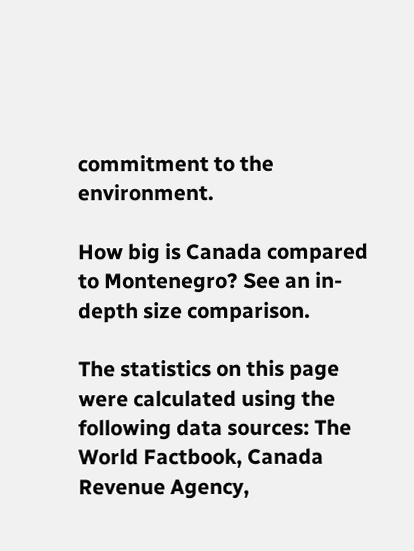commitment to the environment.

How big is Canada compared to Montenegro? See an in-depth size comparison.

The statistics on this page were calculated using the following data sources: The World Factbook, Canada Revenue Agency,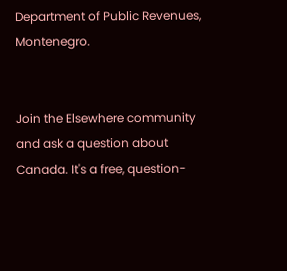Department of Public Revenues, Montenegro.


Join the Elsewhere community and ask a question about Canada. It's a free, question-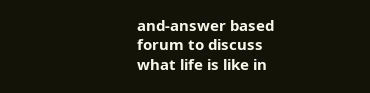and-answer based forum to discuss what life is like in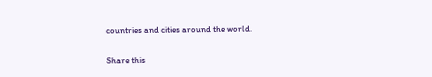countries and cities around the world.

Share this